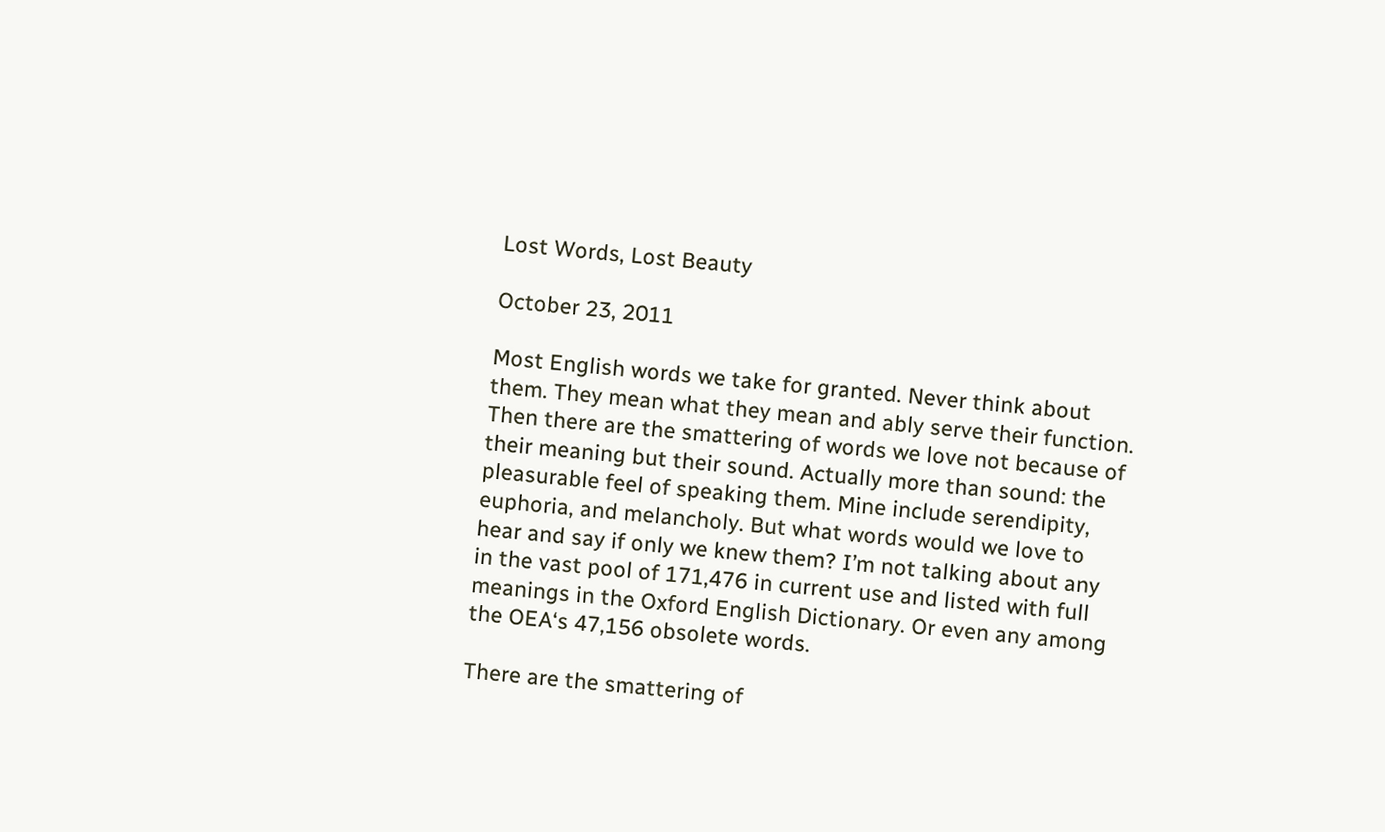Lost Words, Lost Beauty

October 23, 2011

Most English words we take for granted. Never think about them. They mean what they mean and ably serve their function. Then there are the smattering of words we love not because of their meaning but their sound. Actually more than sound: the pleasurable feel of speaking them. Mine include serendipity, euphoria, and melancholy. But what words would we love to hear and say if only we knew them? I’m not talking about any in the vast pool of 171,476 in current use and listed with full meanings in the Oxford English Dictionary. Or even any among the OEA‘s 47,156 obsolete words.

There are the smattering of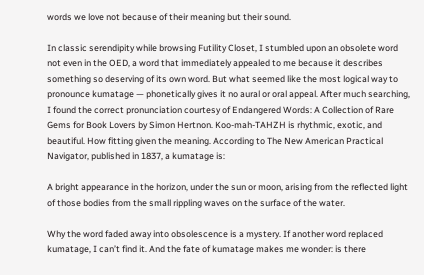words we love not because of their meaning but their sound.

In classic serendipity while browsing Futility Closet, I stumbled upon an obsolete word not even in the OED, a word that immediately appealed to me because it describes something so deserving of its own word. But what seemed like the most logical way to pronounce kumatage — phonetically gives it no aural or oral appeal. After much searching, I found the correct pronunciation courtesy of Endangered Words: A Collection of Rare Gems for Book Lovers by Simon Hertnon. Koo-mah-TAHZH is rhythmic, exotic, and beautiful. How fitting given the meaning. According to The New American Practical Navigator, published in 1837, a kumatage is:

A bright appearance in the horizon, under the sun or moon, arising from the reflected light of those bodies from the small rippling waves on the surface of the water.

Why the word faded away into obsolescence is a mystery. If another word replaced kumatage, I can’t find it. And the fate of kumatage makes me wonder: is there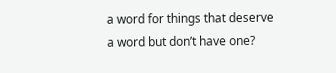a word for things that deserve a word but don’t have one?